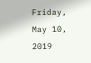Friday, May 10, 2019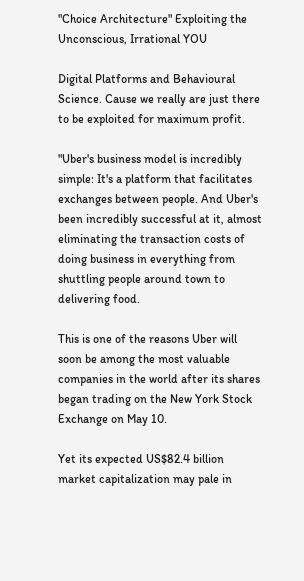"Choice Architecture" Exploiting the Unconscious, Irrational YOU

Digital Platforms and Behavioural Science. Cause we really are just there to be exploited for maximum profit.

"Uber's business model is incredibly simple: It's a platform that facilitates exchanges between people. And Uber's been incredibly successful at it, almost eliminating the transaction costs of doing business in everything from shuttling people around town to delivering food.

This is one of the reasons Uber will soon be among the most valuable companies in the world after its shares began trading on the New York Stock Exchange on May 10.

Yet its expected US$82.4 billion market capitalization may pale in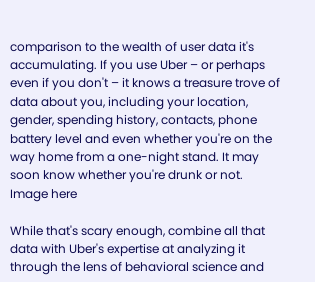comparison to the wealth of user data it's accumulating. If you use Uber – or perhaps even if you don't – it knows a treasure trove of data about you, including your location, gender, spending history, contacts, phone battery level and even whether you're on the way home from a one-night stand. It may soon know whether you're drunk or not.
Image here

While that's scary enough, combine all that data with Uber's expertise at analyzing it through the lens of behavioral science and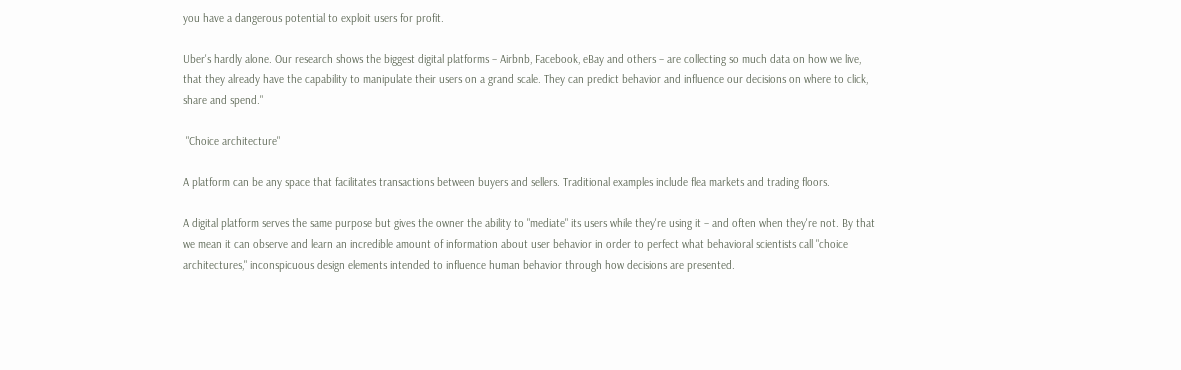you have a dangerous potential to exploit users for profit.

Uber's hardly alone. Our research shows the biggest digital platforms – Airbnb, Facebook, eBay and others – are collecting so much data on how we live, that they already have the capability to manipulate their users on a grand scale. They can predict behavior and influence our decisions on where to click, share and spend."

 "Choice architecture"

A platform can be any space that facilitates transactions between buyers and sellers. Traditional examples include flea markets and trading floors.

A digital platform serves the same purpose but gives the owner the ability to "mediate" its users while they're using it – and often when they're not. By that we mean it can observe and learn an incredible amount of information about user behavior in order to perfect what behavioral scientists call "choice architectures," inconspicuous design elements intended to influence human behavior through how decisions are presented.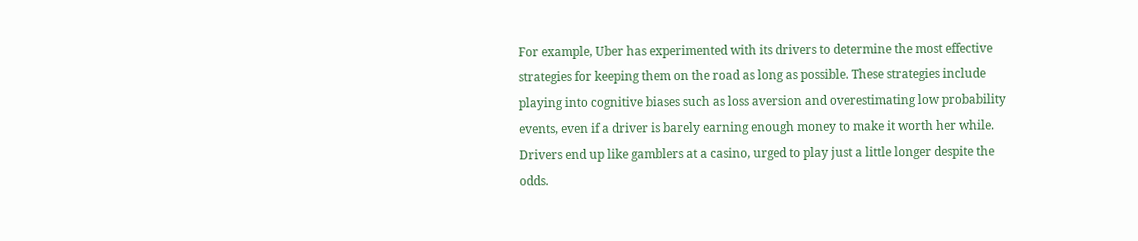For example, Uber has experimented with its drivers to determine the most effective strategies for keeping them on the road as long as possible. These strategies include playing into cognitive biases such as loss aversion and overestimating low probability events, even if a driver is barely earning enough money to make it worth her while. Drivers end up like gamblers at a casino, urged to play just a little longer despite the odds.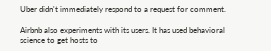Uber didn't immediately respond to a request for comment.

Airbnb also experiments with its users. It has used behavioral science to get hosts to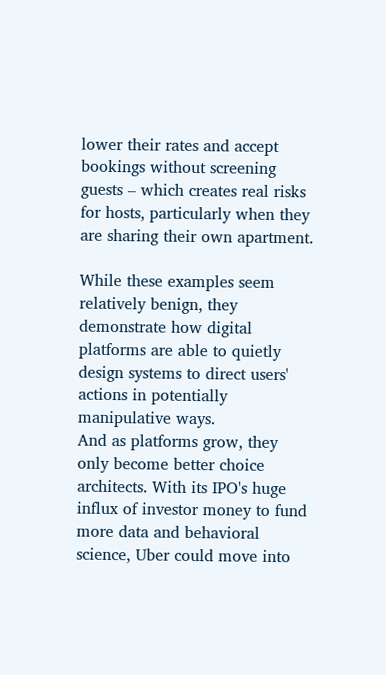lower their rates and accept bookings without screening guests – which creates real risks for hosts, particularly when they are sharing their own apartment.

While these examples seem relatively benign, they demonstrate how digital platforms are able to quietly design systems to direct users' actions in potentially manipulative ways.
And as platforms grow, they only become better choice architects. With its IPO's huge influx of investor money to fund more data and behavioral science, Uber could move into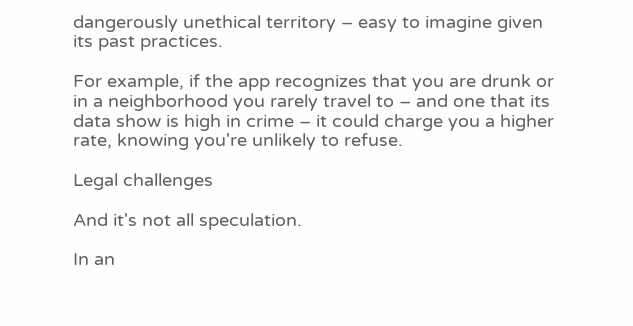dangerously unethical territory – easy to imagine given its past practices.

For example, if the app recognizes that you are drunk or in a neighborhood you rarely travel to – and one that its data show is high in crime – it could charge you a higher rate, knowing you're unlikely to refuse.

Legal challenges

And it's not all speculation.

In an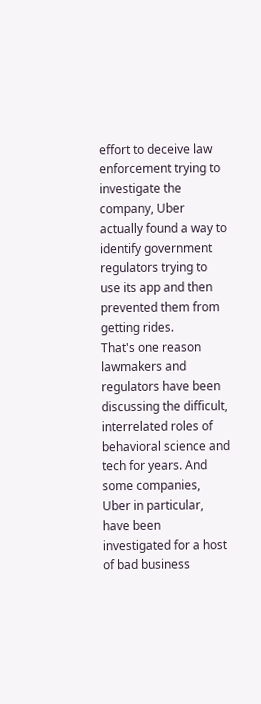effort to deceive law enforcement trying to investigate the company, Uber actually found a way to identify government regulators trying to use its app and then prevented them from getting rides.
That's one reason lawmakers and regulators have been discussing the difficult, interrelated roles of behavioral science and tech for years. And some companies, Uber in particular, have been investigated for a host of bad business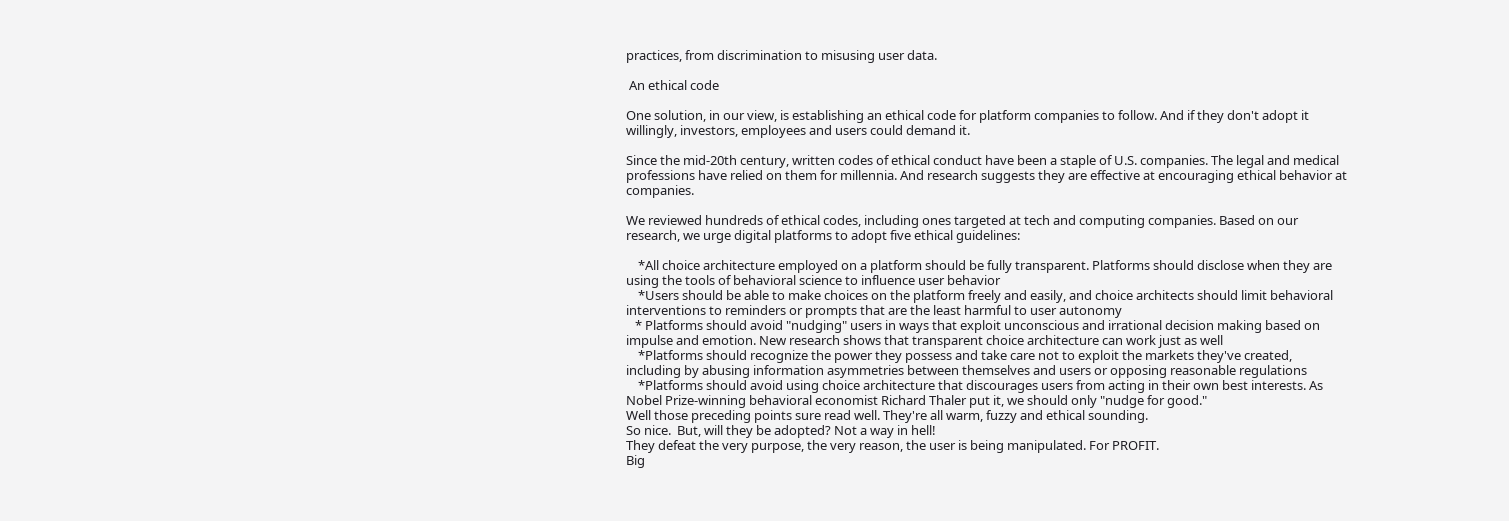practices, from discrimination to misusing user data.

 An ethical code

One solution, in our view, is establishing an ethical code for platform companies to follow. And if they don't adopt it willingly, investors, employees and users could demand it.

Since the mid-20th century, written codes of ethical conduct have been a staple of U.S. companies. The legal and medical professions have relied on them for millennia. And research suggests they are effective at encouraging ethical behavior at companies.

We reviewed hundreds of ethical codes, including ones targeted at tech and computing companies. Based on our research, we urge digital platforms to adopt five ethical guidelines:

    *All choice architecture employed on a platform should be fully transparent. Platforms should disclose when they are using the tools of behavioral science to influence user behavior
    *Users should be able to make choices on the platform freely and easily, and choice architects should limit behavioral interventions to reminders or prompts that are the least harmful to user autonomy
   * Platforms should avoid "nudging" users in ways that exploit unconscious and irrational decision making based on impulse and emotion. New research shows that transparent choice architecture can work just as well
    *Platforms should recognize the power they possess and take care not to exploit the markets they've created, including by abusing information asymmetries between themselves and users or opposing reasonable regulations
    *Platforms should avoid using choice architecture that discourages users from acting in their own best interests. As Nobel Prize-winning behavioral economist Richard Thaler put it, we should only "nudge for good."
Well those preceding points sure read well. They're all warm, fuzzy and ethical sounding.
So nice.  But, will they be adopted? Not a way in hell!
They defeat the very purpose, the very reason, the user is being manipulated. For PROFIT.
Big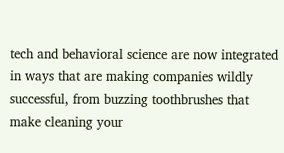tech and behavioral science are now integrated in ways that are making companies wildly successful, from buzzing toothbrushes that make cleaning your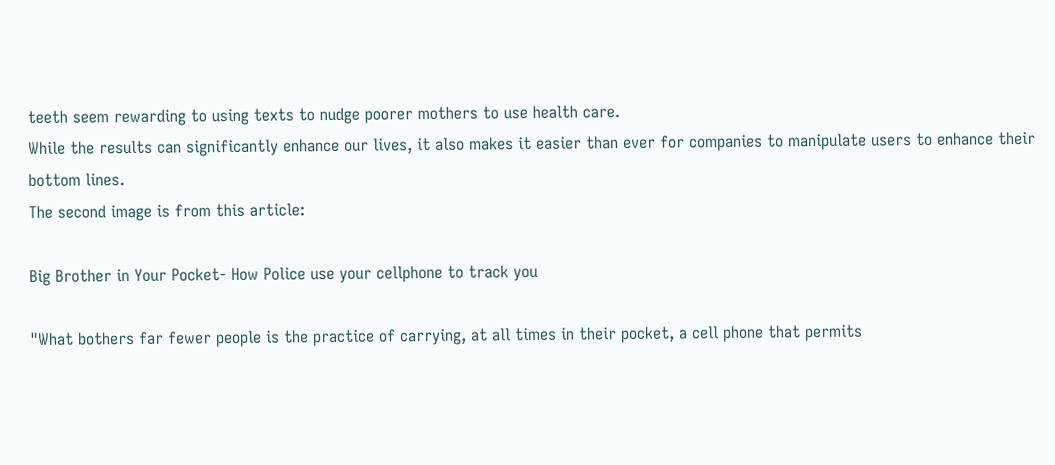teeth seem rewarding to using texts to nudge poorer mothers to use health care.
While the results can significantly enhance our lives, it also makes it easier than ever for companies to manipulate users to enhance their bottom lines.
The second image is from this article:

Big Brother in Your Pocket- How Police use your cellphone to track you

"What bothers far fewer people is the practice of carrying, at all times in their pocket, a cell phone that permits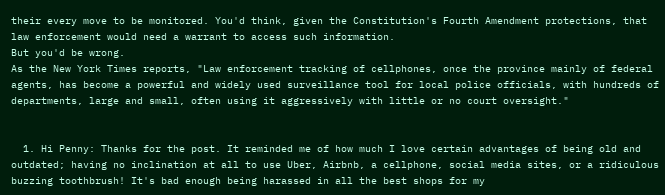their every move to be monitored. You'd think, given the Constitution's Fourth Amendment protections, that law enforcement would need a warrant to access such information.
But you'd be wrong.
As the New York Times reports, "Law enforcement tracking of cellphones, once the province mainly of federal agents, has become a powerful and widely used surveillance tool for local police officials, with hundreds of departments, large and small, often using it aggressively with little or no court oversight."


  1. Hi Penny: Thanks for the post. It reminded me of how much I love certain advantages of being old and outdated; having no inclination at all to use Uber, Airbnb, a cellphone, social media sites, or a ridiculous buzzing toothbrush! It's bad enough being harassed in all the best shops for my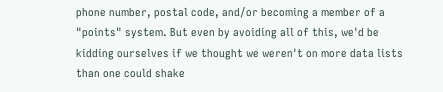phone number, postal code, and/or becoming a member of a "points" system. But even by avoiding all of this, we'd be kidding ourselves if we thought we weren't on more data lists than one could shake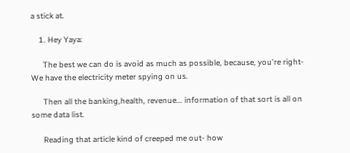a stick at.

    1. Hey Yaya:

      The best we can do is avoid as much as possible, because, you're right- We have the electricity meter spying on us.

      Then all the banking,health, revenue... information of that sort is all on some data list.

      Reading that article kind of creeped me out- how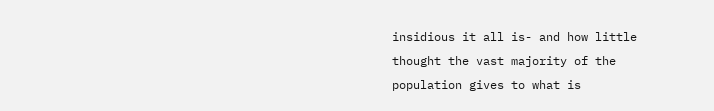insidious it all is- and how little thought the vast majority of the population gives to what is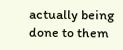actually being done to them